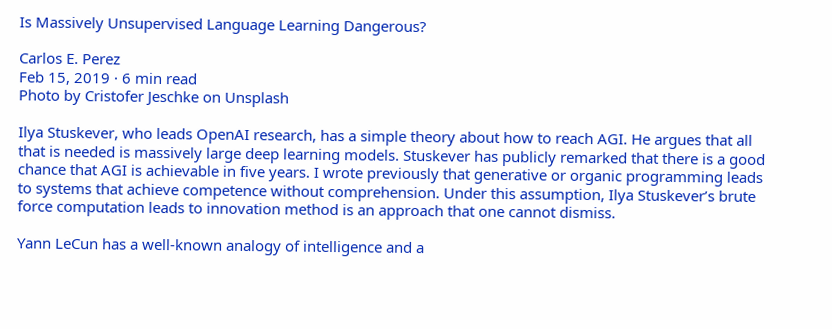Is Massively Unsupervised Language Learning Dangerous?

Carlos E. Perez
Feb 15, 2019 · 6 min read
Photo by Cristofer Jeschke on Unsplash

Ilya Stuskever, who leads OpenAI research, has a simple theory about how to reach AGI. He argues that all that is needed is massively large deep learning models. Stuskever has publicly remarked that there is a good chance that AGI is achievable in five years. I wrote previously that generative or organic programming leads to systems that achieve competence without comprehension. Under this assumption, Ilya Stuskever’s brute force computation leads to innovation method is an approach that one cannot dismiss.

Yann LeCun has a well-known analogy of intelligence and a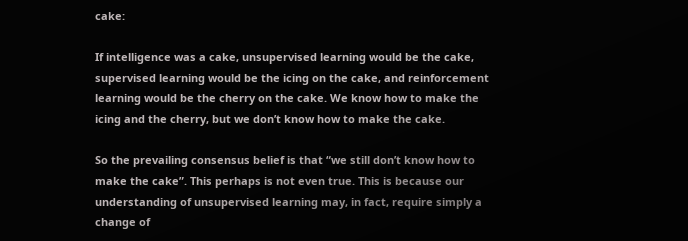cake:

If intelligence was a cake, unsupervised learning would be the cake, supervised learning would be the icing on the cake, and reinforcement learning would be the cherry on the cake. We know how to make the icing and the cherry, but we don’t know how to make the cake.

So the prevailing consensus belief is that “we still don’t know how to make the cake”. This perhaps is not even true. This is because our understanding of unsupervised learning may, in fact, require simply a change of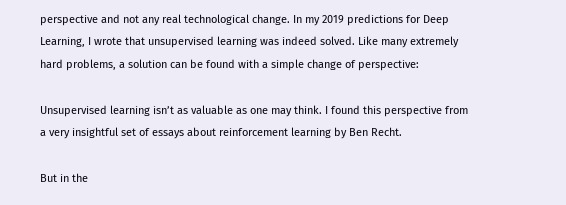perspective and not any real technological change. In my 2019 predictions for Deep Learning, I wrote that unsupervised learning was indeed solved. Like many extremely hard problems, a solution can be found with a simple change of perspective:

Unsupervised learning isn’t as valuable as one may think. I found this perspective from a very insightful set of essays about reinforcement learning by Ben Recht.

But in the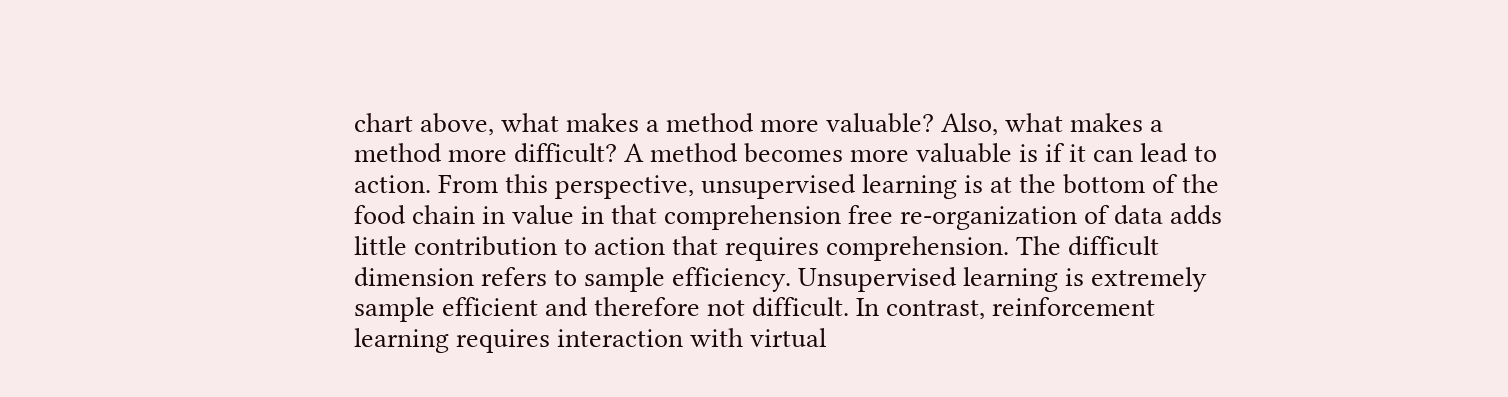chart above, what makes a method more valuable? Also, what makes a method more difficult? A method becomes more valuable is if it can lead to action. From this perspective, unsupervised learning is at the bottom of the food chain in value in that comprehension free re-organization of data adds little contribution to action that requires comprehension. The difficult dimension refers to sample efficiency. Unsupervised learning is extremely sample efficient and therefore not difficult. In contrast, reinforcement learning requires interaction with virtual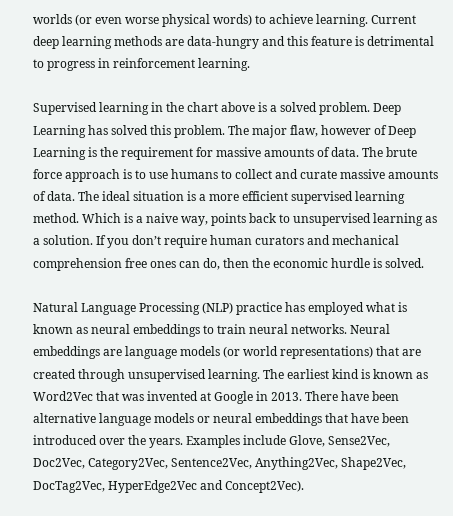worlds (or even worse physical words) to achieve learning. Current deep learning methods are data-hungry and this feature is detrimental to progress in reinforcement learning.

Supervised learning in the chart above is a solved problem. Deep Learning has solved this problem. The major flaw, however of Deep Learning is the requirement for massive amounts of data. The brute force approach is to use humans to collect and curate massive amounts of data. The ideal situation is a more efficient supervised learning method. Which is a naive way, points back to unsupervised learning as a solution. If you don’t require human curators and mechanical comprehension free ones can do, then the economic hurdle is solved.

Natural Language Processing (NLP) practice has employed what is known as neural embeddings to train neural networks. Neural embeddings are language models (or world representations) that are created through unsupervised learning. The earliest kind is known as Word2Vec that was invented at Google in 2013. There have been alternative language models or neural embeddings that have been introduced over the years. Examples include Glove, Sense2Vec, Doc2Vec, Category2Vec, Sentence2Vec, Anything2Vec, Shape2Vec, DocTag2Vec, HyperEdge2Vec and Concept2Vec).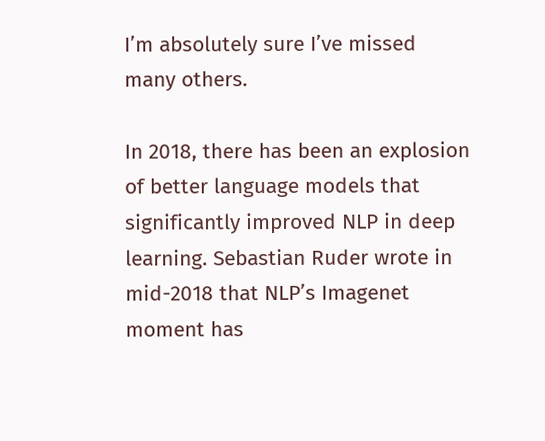I’m absolutely sure I’ve missed many others.

In 2018, there has been an explosion of better language models that significantly improved NLP in deep learning. Sebastian Ruder wrote in mid-2018 that NLP’s Imagenet moment has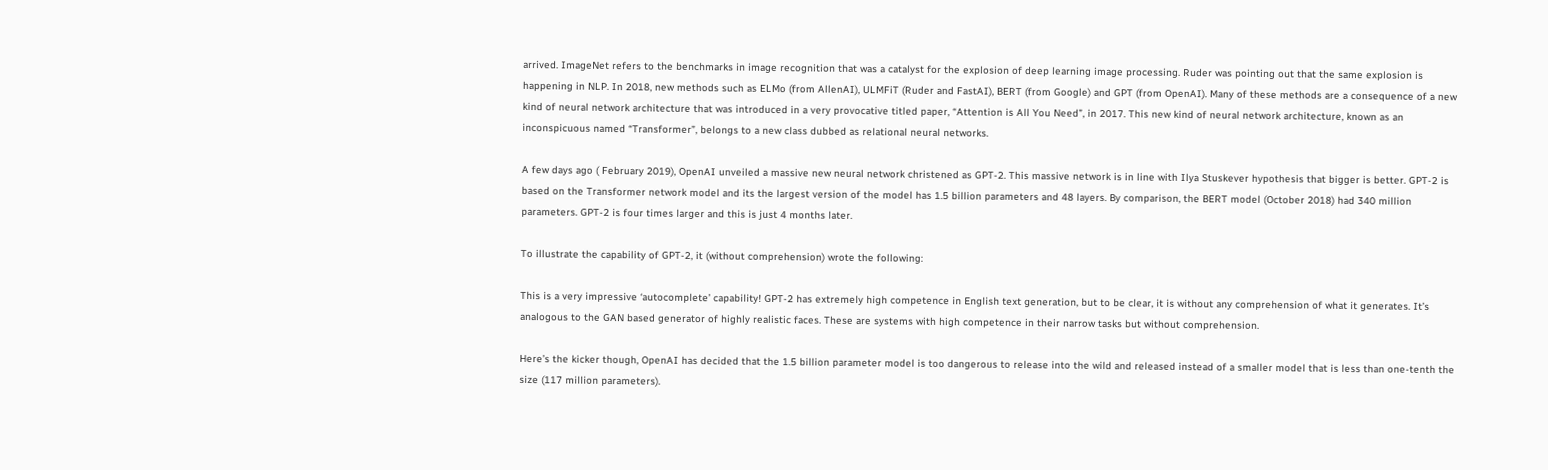arrived. ImageNet refers to the benchmarks in image recognition that was a catalyst for the explosion of deep learning image processing. Ruder was pointing out that the same explosion is happening in NLP. In 2018, new methods such as ELMo (from AllenAI), ULMFiT (Ruder and FastAI), BERT (from Google) and GPT (from OpenAI). Many of these methods are a consequence of a new kind of neural network architecture that was introduced in a very provocative titled paper, “Attention is All You Need”, in 2017. This new kind of neural network architecture, known as an inconspicuous named “Transformer”, belongs to a new class dubbed as relational neural networks.

A few days ago ( February 2019), OpenAI unveiled a massive new neural network christened as GPT-2. This massive network is in line with Ilya Stuskever hypothesis that bigger is better. GPT-2 is based on the Transformer network model and its the largest version of the model has 1.5 billion parameters and 48 layers. By comparison, the BERT model (October 2018) had 340 million parameters. GPT-2 is four times larger and this is just 4 months later.

To illustrate the capability of GPT-2, it (without comprehension) wrote the following:

This is a very impressive ‘autocomplete’ capability! GPT-2 has extremely high competence in English text generation, but to be clear, it is without any comprehension of what it generates. It’s analogous to the GAN based generator of highly realistic faces. These are systems with high competence in their narrow tasks but without comprehension.

Here’s the kicker though, OpenAI has decided that the 1.5 billion parameter model is too dangerous to release into the wild and released instead of a smaller model that is less than one-tenth the size (117 million parameters).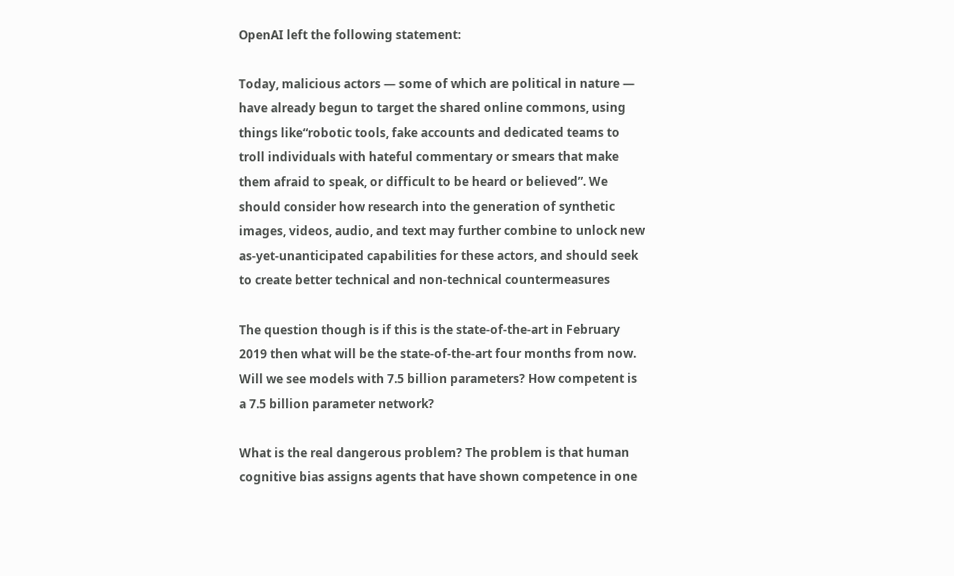OpenAI left the following statement:

Today, malicious actors — some of which are political in nature — have already begun to target the shared online commons, using things like“robotic tools, fake accounts and dedicated teams to troll individuals with hateful commentary or smears that make them afraid to speak, or difficult to be heard or believed”. We should consider how research into the generation of synthetic images, videos, audio, and text may further combine to unlock new as-yet-unanticipated capabilities for these actors, and should seek to create better technical and non-technical countermeasures

The question though is if this is the state-of-the-art in February 2019 then what will be the state-of-the-art four months from now. Will we see models with 7.5 billion parameters? How competent is a 7.5 billion parameter network?

What is the real dangerous problem? The problem is that human cognitive bias assigns agents that have shown competence in one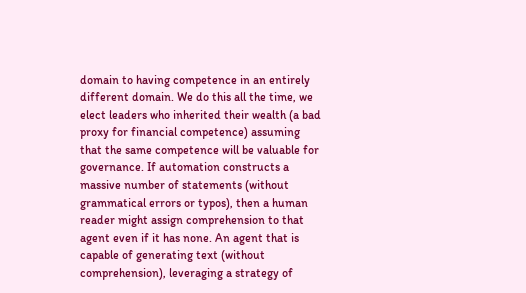domain to having competence in an entirely different domain. We do this all the time, we elect leaders who inherited their wealth (a bad proxy for financial competence) assuming that the same competence will be valuable for governance. If automation constructs a massive number of statements (without grammatical errors or typos), then a human reader might assign comprehension to that agent even if it has none. An agent that is capable of generating text (without comprehension), leveraging a strategy of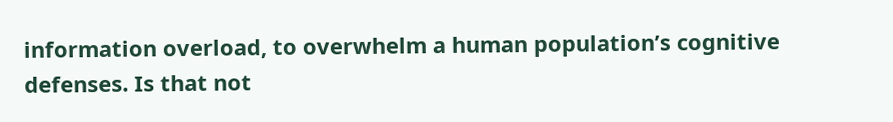information overload, to overwhelm a human population’s cognitive defenses. Is that not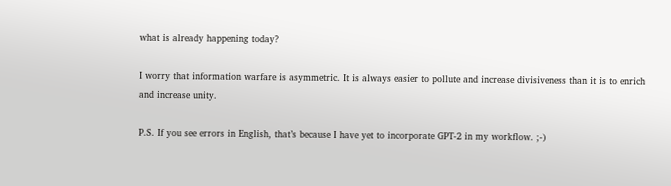what is already happening today?

I worry that information warfare is asymmetric. It is always easier to pollute and increase divisiveness than it is to enrich and increase unity.

P.S. If you see errors in English, that’s because I have yet to incorporate GPT-2 in my workflow. ;-)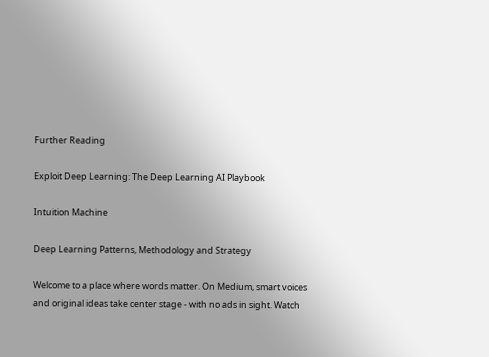Further Reading

Exploit Deep Learning: The Deep Learning AI Playbook

Intuition Machine

Deep Learning Patterns, Methodology and Strategy

Welcome to a place where words matter. On Medium, smart voices and original ideas take center stage - with no ads in sight. Watch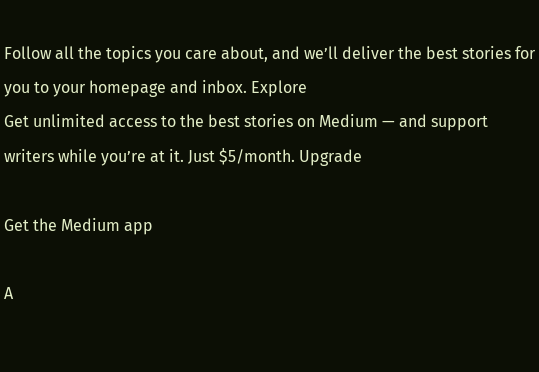Follow all the topics you care about, and we’ll deliver the best stories for you to your homepage and inbox. Explore
Get unlimited access to the best stories on Medium — and support writers while you’re at it. Just $5/month. Upgrade

Get the Medium app

A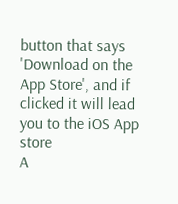button that says 'Download on the App Store', and if clicked it will lead you to the iOS App store
A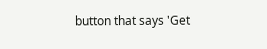button that says 'Get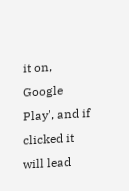it on, Google Play', and if clicked it will lead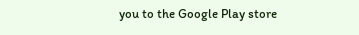you to the Google Play store